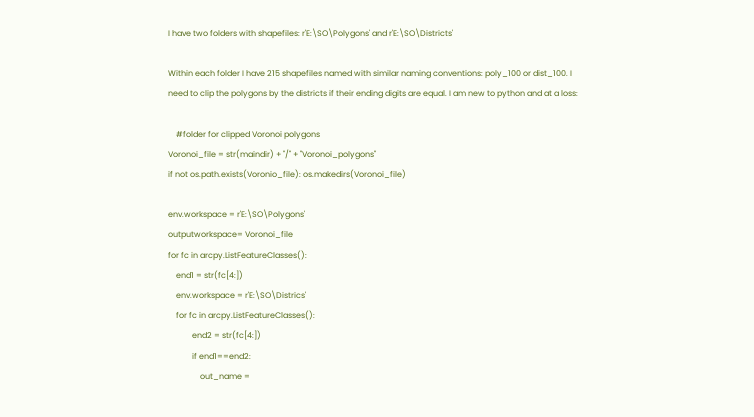I have two folders with shapefiles: r'E:\SO\Polygons' and r'E:\SO\Districts'

Within each folder I have 215 shapefiles named with similar naming conventions: poly_100 or dist_100. I need to clip the polygons by the districts if their ending digits are equal. I am new to python and at a loss:

    #folder for clipped Voronoi polygons
Voronoi_file = str(maindir) + "/" + "Voronoi_polygons"
if not os.path.exists(Voronio_file): os.makedirs(Voronoi_file)

env.workspace = r'E:\SO\Polygons'
outputworkspace= Voronoi_file
for fc in arcpy.ListFeatureClasses():
    end1 = str(fc[4:])
    env.workspace = r'E:\SO\Districs'
    for fc in arcpy.ListFeatureClasses():
            end2 = str(fc[4:])
            if end1==end2:
                out_name =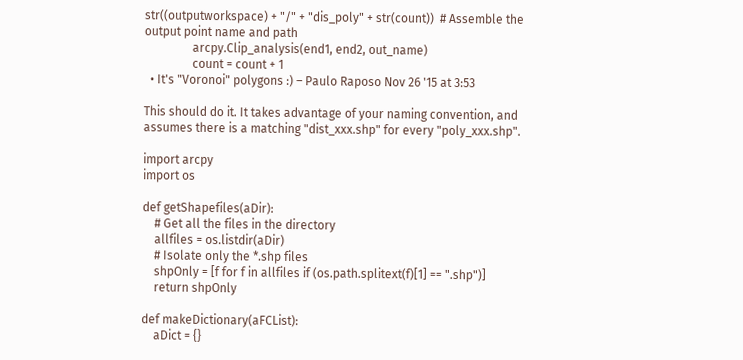str((outputworkspace) + "/" + "dis_poly" + str(count))  # Assemble the output point name and path
                arcpy.Clip_analysis(end1, end2, out_name)
                count = count + 1
  • It's "Voronoi" polygons :) – Paulo Raposo Nov 26 '15 at 3:53

This should do it. It takes advantage of your naming convention, and assumes there is a matching "dist_xxx.shp" for every "poly_xxx.shp".

import arcpy
import os

def getShapefiles(aDir):
    # Get all the files in the directory
    allfiles = os.listdir(aDir)
    # Isolate only the *.shp files
    shpOnly = [f for f in allfiles if (os.path.splitext(f)[1] == ".shp")]
    return shpOnly

def makeDictionary(aFCList):
    aDict = {}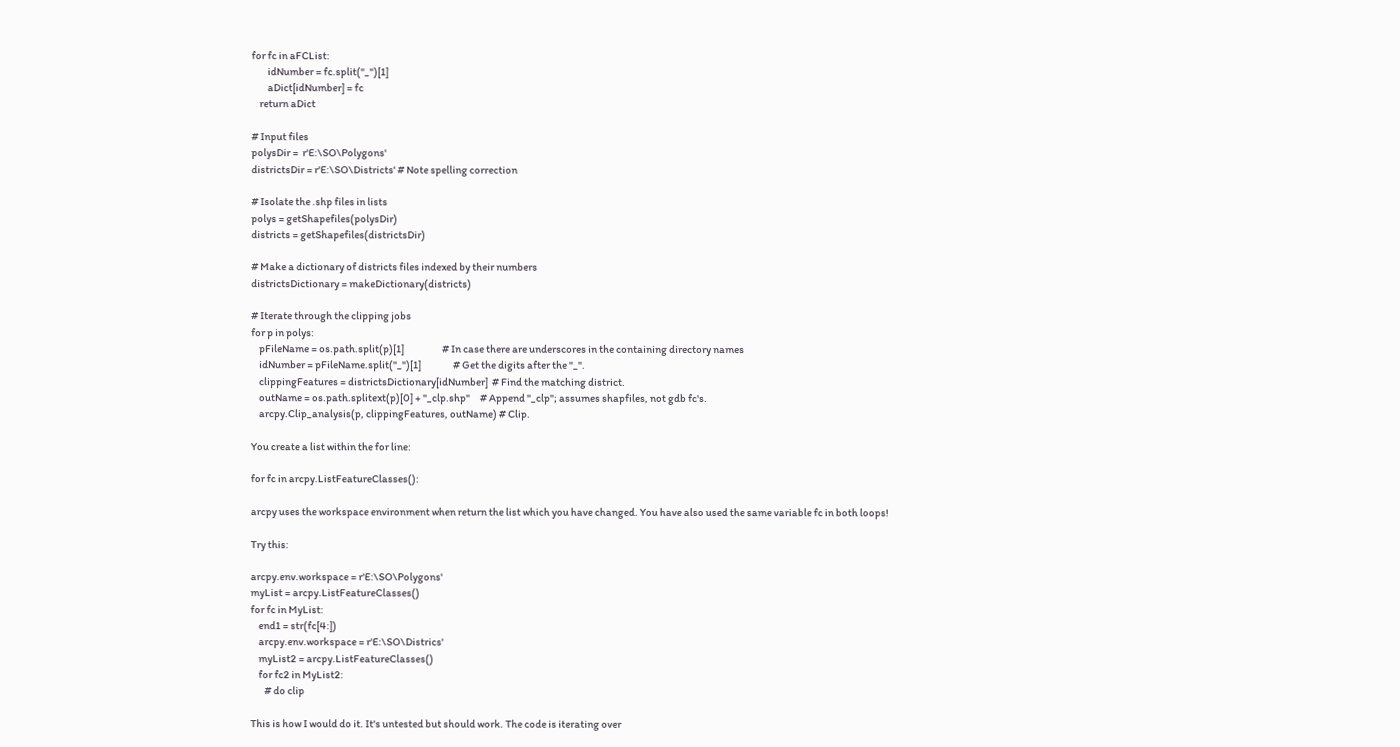for fc in aFCList:
        idNumber = fc.split("_")[1]
        aDict[idNumber] = fc
    return aDict

# Input files
polysDir =  r'E:\SO\Polygons'
districtsDir = r'E:\SO\Districts' # Note spelling correction

# Isolate the .shp files in lists
polys = getShapefiles(polysDir)
districts = getShapefiles(districtsDir)

# Make a dictionary of districts files indexed by their numbers
districtsDictionary = makeDictionary(districts)

# Iterate through the clipping jobs
for p in polys:
    pFileName = os.path.split(p)[1]                   # In case there are underscores in the containing directory names
    idNumber = pFileName.split("_")[1]                # Get the digits after the "_".
    clippingFeatures = districtsDictionary[idNumber]  # Find the matching district.
    outName = os.path.splitext(p)[0] + "_clp.shp"     # Append "_clp"; assumes shapfiles, not gdb fc's.
    arcpy.Clip_analysis(p, clippingFeatures, outName) # Clip.

You create a list within the for line:

for fc in arcpy.ListFeatureClasses():

arcpy uses the workspace environment when return the list which you have changed. You have also used the same variable fc in both loops!

Try this:

arcpy.env.workspace = r'E:\SO\Polygons'
myList = arcpy.ListFeatureClasses()
for fc in MyList:
    end1 = str(fc[4:])
    arcpy.env.workspace = r'E:\SO\Districs'
    myList2 = arcpy.ListFeatureClasses()
    for fc2 in MyList2:
       # do clip

This is how I would do it. It's untested but should work. The code is iterating over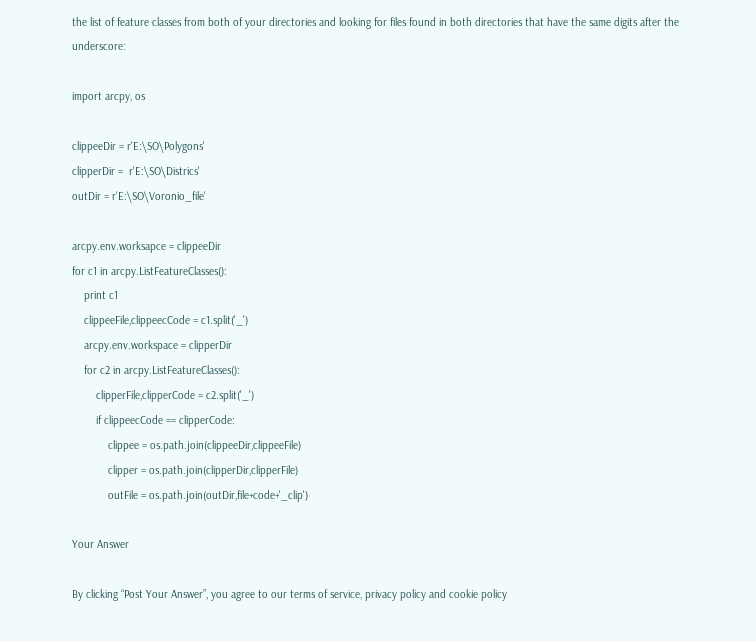the list of feature classes from both of your directories and looking for files found in both directories that have the same digits after the underscore:

import arcpy, os

clippeeDir = r'E:\SO\Polygons'
clipperDir =  r'E:\SO\Districs'
outDir = r'E:\SO\Voronio_file'

arcpy.env.worksapce = clippeeDir
for c1 in arcpy.ListFeatureClasses():
    print c1
    clippeeFile,clippeecCode = c1.split('_')
    arcpy.env.workspace = clipperDir
    for c2 in arcpy.ListFeatureClasses():
        clipperFile,clipperCode = c2.split('_')
        if clippeecCode == clipperCode:
            clippee = os.path.join(clippeeDir,clippeeFile)
            clipper = os.path.join(clipperDir,clipperFile)
            outFile = os.path.join(outDir,file+code+'_clip')

Your Answer

By clicking “Post Your Answer”, you agree to our terms of service, privacy policy and cookie policy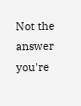Not the answer you're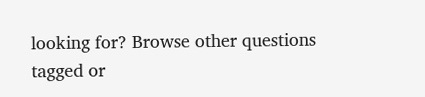looking for? Browse other questions tagged or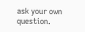ask your own question.